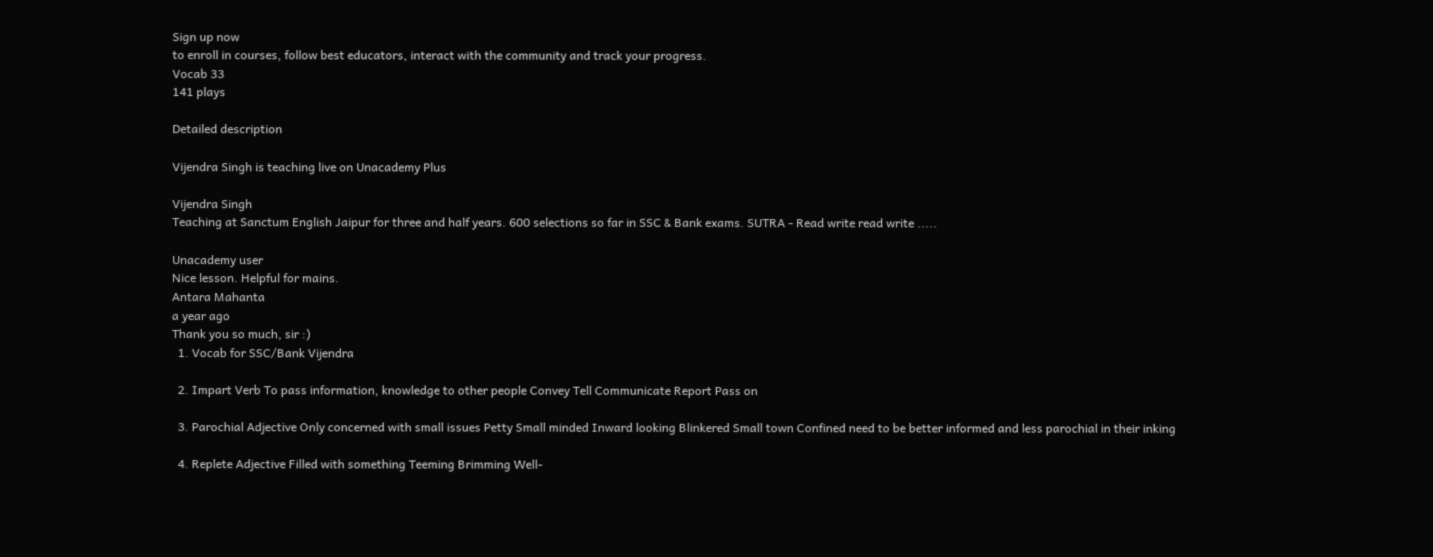Sign up now
to enroll in courses, follow best educators, interact with the community and track your progress.
Vocab 33
141 plays

Detailed description

Vijendra Singh is teaching live on Unacademy Plus

Vijendra Singh
Teaching at Sanctum English Jaipur for three and half years. 600 selections so far in SSC & Bank exams. SUTRA - Read write read write .....

Unacademy user
Nice lesson. Helpful for mains.
Antara Mahanta
a year ago
Thank you so much, sir :)
  1. Vocab for SSC/Bank Vijendra

  2. Impart Verb To pass information, knowledge to other people Convey Tell Communicate Report Pass on

  3. Parochial Adjective Only concerned with small issues Petty Small minded Inward looking Blinkered Small town Confined need to be better informed and less parochial in their inking

  4. Replete Adjective Filled with something Teeming Brimming Well-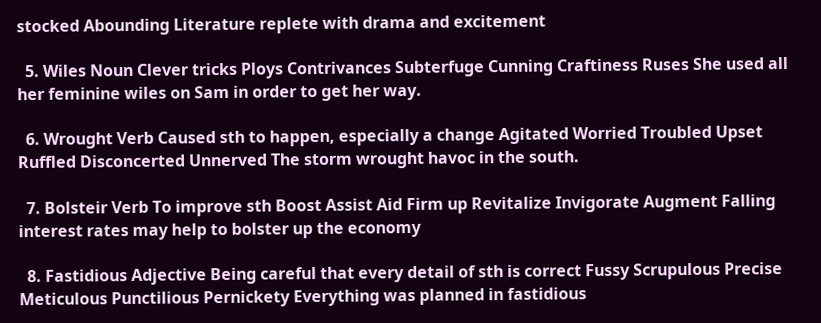stocked Abounding Literature replete with drama and excitement

  5. Wiles Noun Clever tricks Ploys Contrivances Subterfuge Cunning Craftiness Ruses She used all her feminine wiles on Sam in order to get her way.

  6. Wrought Verb Caused sth to happen, especially a change Agitated Worried Troubled Upset Ruffled Disconcerted Unnerved The storm wrought havoc in the south.

  7. Bolsteir Verb To improve sth Boost Assist Aid Firm up Revitalize Invigorate Augment Falling interest rates may help to bolster up the economy

  8. Fastidious Adjective Being careful that every detail of sth is correct Fussy Scrupulous Precise Meticulous Punctilious Pernickety Everything was planned in fastidious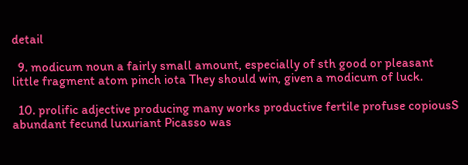detail

  9. modicum noun a fairly small amount, especially of sth good or pleasant little fragment atom pinch iota They should win, given a modicum of luck.

  10. prolific adjective producing many works productive fertile profuse copiousS abundant fecund luxuriant Picasso was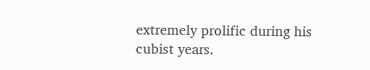extremely prolific during his cubist years.